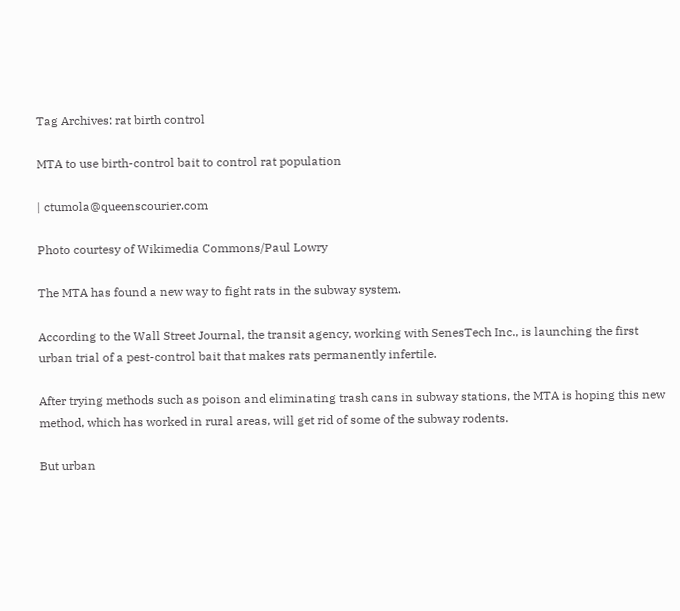Tag Archives: rat birth control

MTA to use birth-control bait to control rat population

| ctumola@queenscourier.com

Photo courtesy of Wikimedia Commons/Paul Lowry

The MTA has found a new way to fight rats in the subway system.

According to the Wall Street Journal, the transit agency, working with SenesTech Inc., is launching the first urban trial of a pest-control bait that makes rats permanently infertile.

After trying methods such as poison and eliminating trash cans in subway stations, the MTA is hoping this new method, which has worked in rural areas, will get rid of some of the subway rodents.

But urban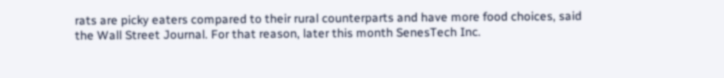rats are picky eaters compared to their rural counterparts and have more food choices, said the Wall Street Journal. For that reason, later this month SenesTech Inc.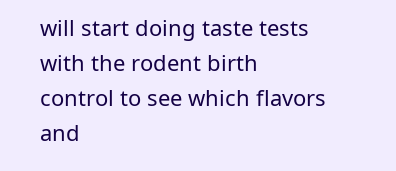will start doing taste tests with the rodent birth control to see which flavors and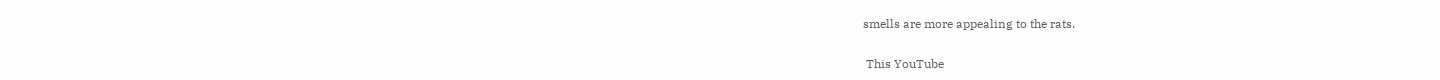smells are more appealing to the rats.

 This YouTube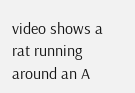video shows a rat running around an A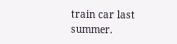train car last summer.